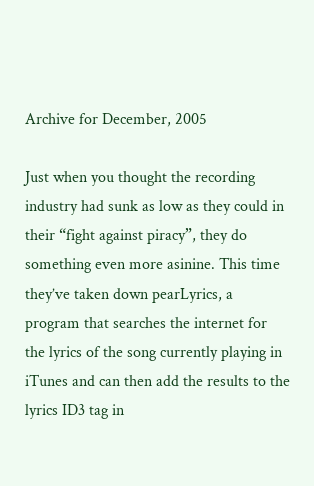Archive for December, 2005

Just when you thought the recording industry had sunk as low as they could in their “fight against piracy”, they do something even more asinine. This time they’ve taken down pearLyrics, a program that searches the internet for the lyrics of the song currently playing in iTunes and can then add the results to the lyrics ID3 tag in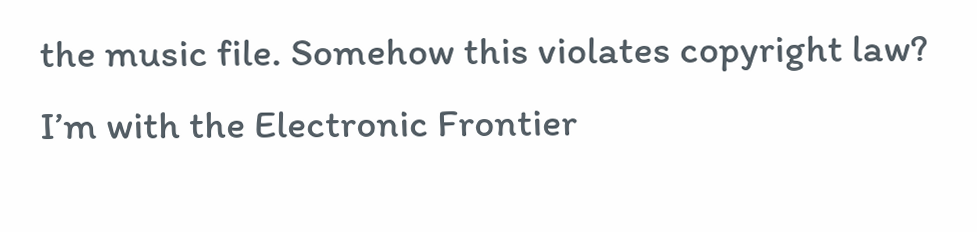the music file. Somehow this violates copyright law? I’m with the Electronic Frontier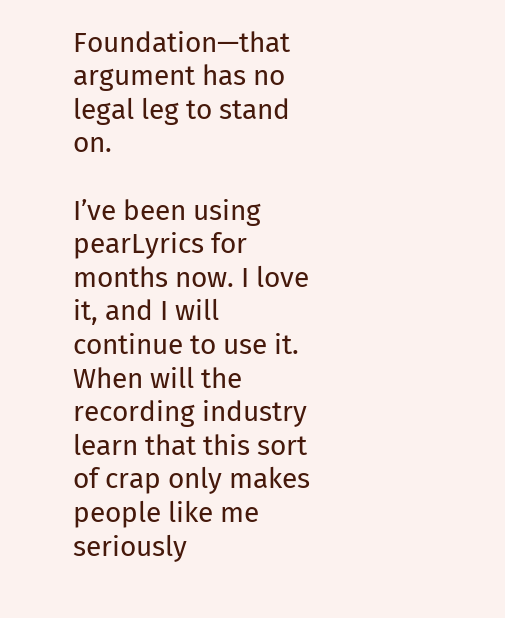Foundation—that argument has no legal leg to stand on.

I’ve been using pearLyrics for months now. I love it, and I will continue to use it. When will the recording industry learn that this sort of crap only makes people like me seriously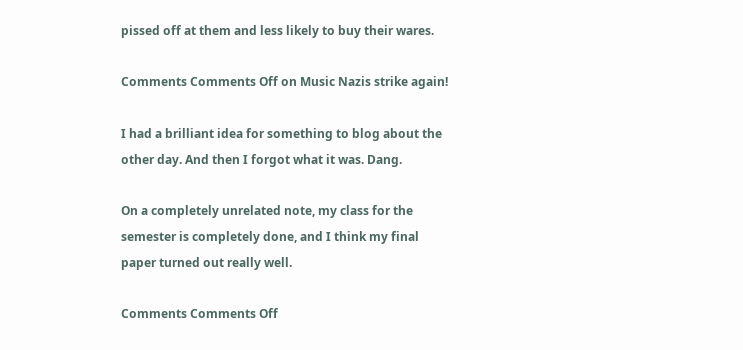pissed off at them and less likely to buy their wares.

Comments Comments Off on Music Nazis strike again!

I had a brilliant idea for something to blog about the other day. And then I forgot what it was. Dang.

On a completely unrelated note, my class for the semester is completely done, and I think my final paper turned out really well.

Comments Comments Off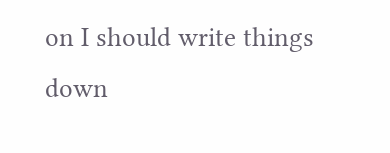on I should write things down